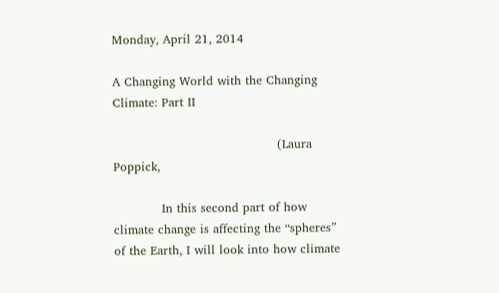Monday, April 21, 2014

A Changing World with the Changing Climate: Part II

                                         (Laura Poppick,

            In this second part of how climate change is affecting the “spheres” of the Earth, I will look into how climate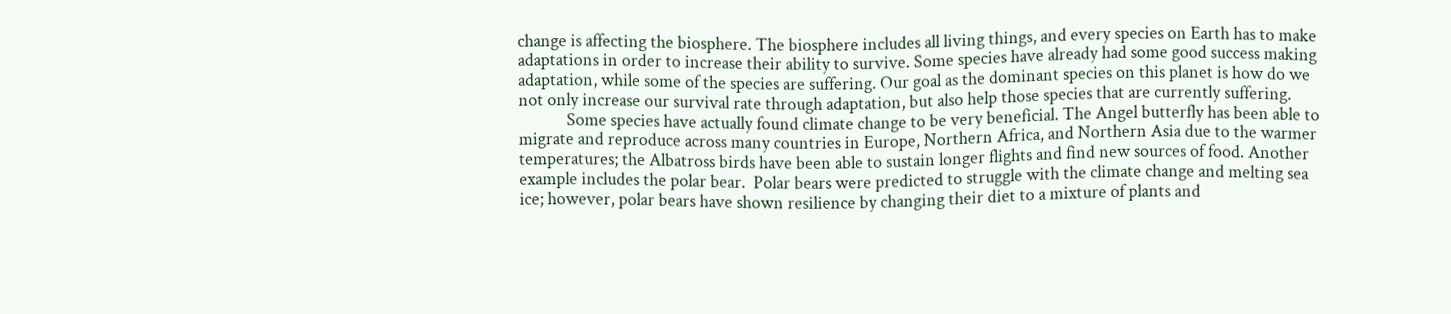change is affecting the biosphere. The biosphere includes all living things, and every species on Earth has to make adaptations in order to increase their ability to survive. Some species have already had some good success making adaptation, while some of the species are suffering. Our goal as the dominant species on this planet is how do we not only increase our survival rate through adaptation, but also help those species that are currently suffering.
            Some species have actually found climate change to be very beneficial. The Angel butterfly has been able to migrate and reproduce across many countries in Europe, Northern Africa, and Northern Asia due to the warmer temperatures; the Albatross birds have been able to sustain longer flights and find new sources of food. Another example includes the polar bear.  Polar bears were predicted to struggle with the climate change and melting sea ice; however, polar bears have shown resilience by changing their diet to a mixture of plants and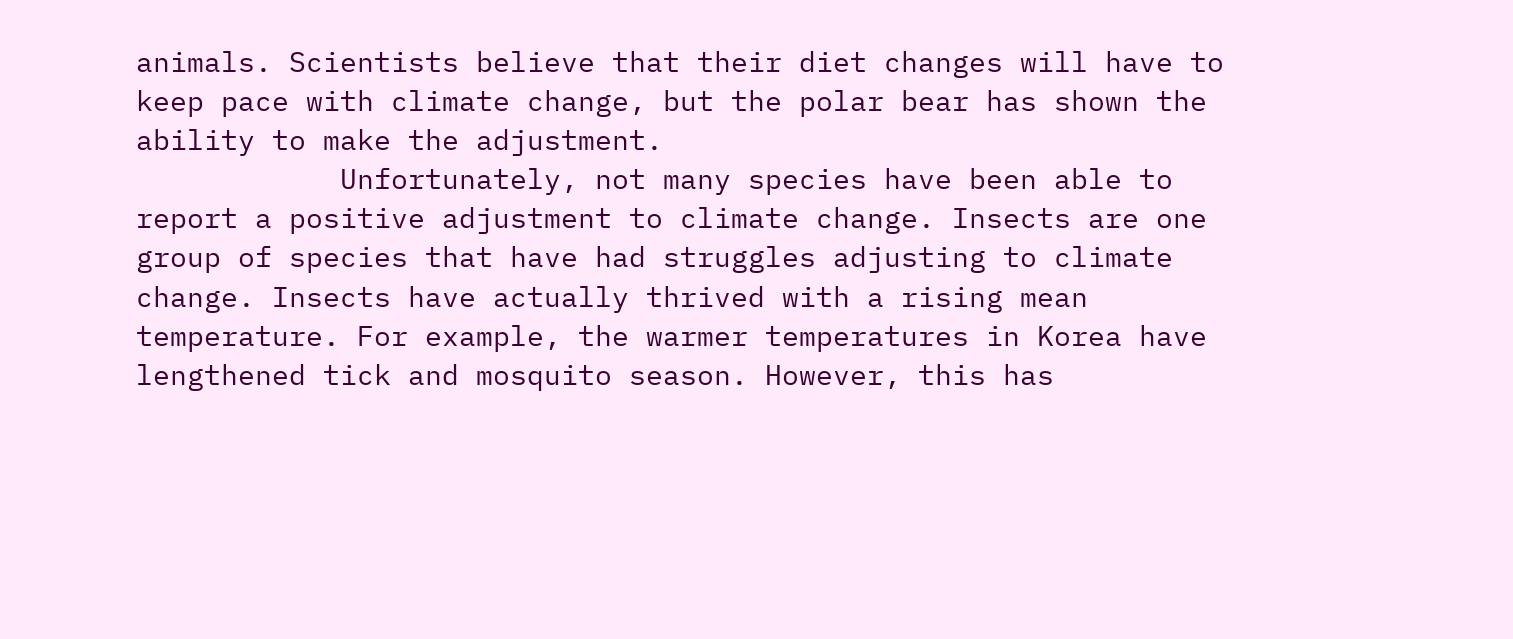animals. Scientists believe that their diet changes will have to keep pace with climate change, but the polar bear has shown the ability to make the adjustment.
            Unfortunately, not many species have been able to report a positive adjustment to climate change. Insects are one group of species that have had struggles adjusting to climate change. Insects have actually thrived with a rising mean temperature. For example, the warmer temperatures in Korea have lengthened tick and mosquito season. However, this has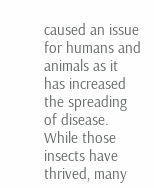caused an issue for humans and animals as it has increased the spreading of disease. While those insects have thrived, many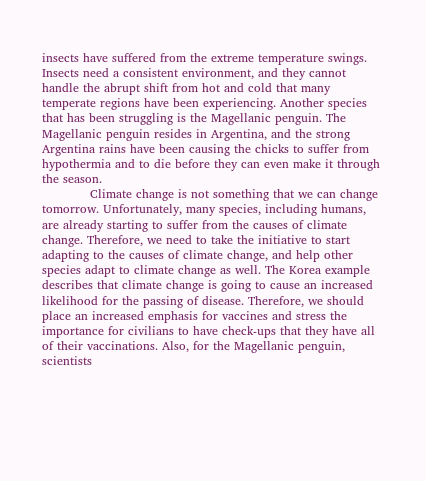insects have suffered from the extreme temperature swings. Insects need a consistent environment, and they cannot handle the abrupt shift from hot and cold that many temperate regions have been experiencing. Another species that has been struggling is the Magellanic penguin. The Magellanic penguin resides in Argentina, and the strong Argentina rains have been causing the chicks to suffer from hypothermia and to die before they can even make it through the season.
            Climate change is not something that we can change tomorrow. Unfortunately, many species, including humans, are already starting to suffer from the causes of climate change. Therefore, we need to take the initiative to start adapting to the causes of climate change, and help other species adapt to climate change as well. The Korea example describes that climate change is going to cause an increased likelihood for the passing of disease. Therefore, we should place an increased emphasis for vaccines and stress the importance for civilians to have check-ups that they have all of their vaccinations. Also, for the Magellanic penguin, scientists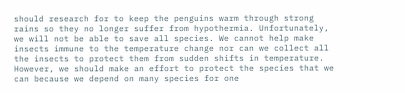should research for to keep the penguins warm through strong rains so they no longer suffer from hypothermia. Unfortunately, we will not be able to save all species. We cannot help make insects immune to the temperature change nor can we collect all the insects to protect them from sudden shifts in temperature. However, we should make an effort to protect the species that we can because we depend on many species for one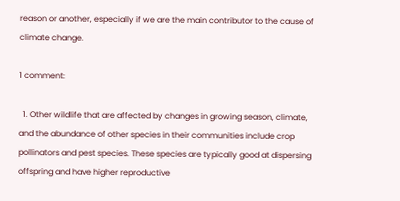reason or another, especially if we are the main contributor to the cause of climate change.

1 comment:

  1. Other wildlife that are affected by changes in growing season, climate, and the abundance of other species in their communities include crop pollinators and pest species. These species are typically good at dispersing offspring and have higher reproductive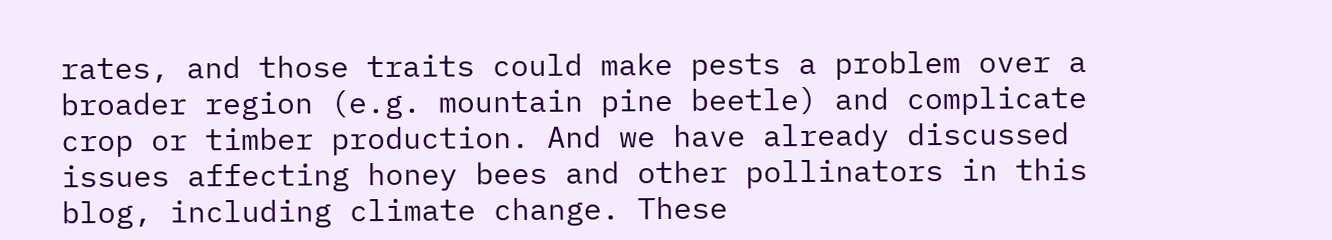rates, and those traits could make pests a problem over a broader region (e.g. mountain pine beetle) and complicate crop or timber production. And we have already discussed issues affecting honey bees and other pollinators in this blog, including climate change. These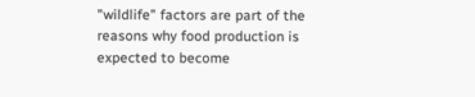"wildlife" factors are part of the reasons why food production is expected to become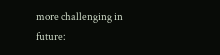more challenging in future: